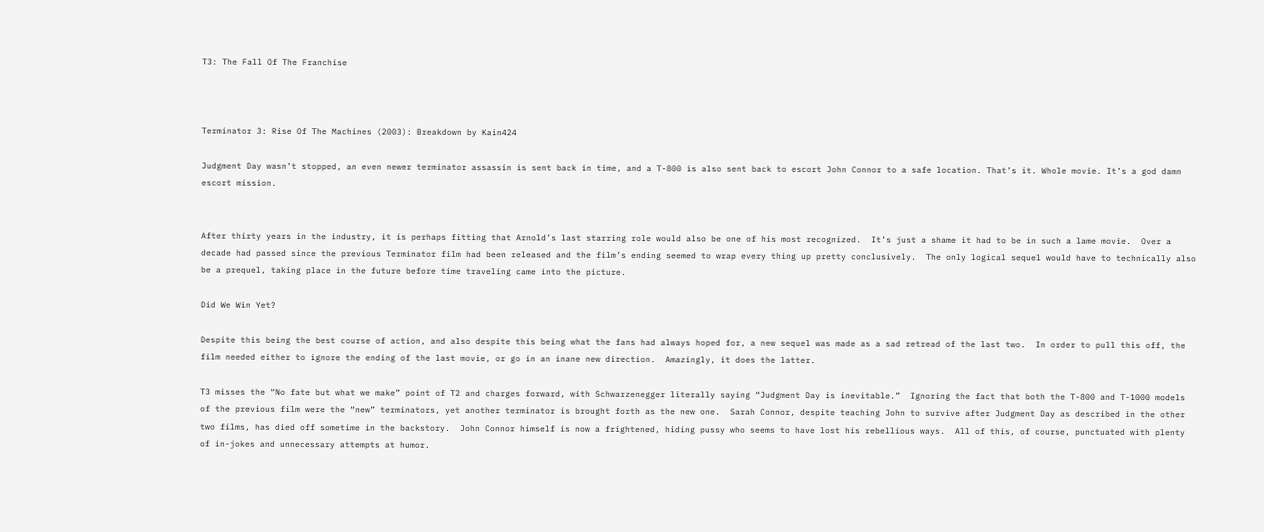T3: The Fall Of The Franchise



Terminator 3: Rise Of The Machines (2003): Breakdown by Kain424

Judgment Day wasn’t stopped, an even newer terminator assassin is sent back in time, and a T-800 is also sent back to escort John Connor to a safe location. That’s it. Whole movie. It’s a god damn escort mission.


After thirty years in the industry, it is perhaps fitting that Arnold’s last starring role would also be one of his most recognized.  It’s just a shame it had to be in such a lame movie.  Over a decade had passed since the previous Terminator film had been released and the film’s ending seemed to wrap every thing up pretty conclusively.  The only logical sequel would have to technically also be a prequel, taking place in the future before time traveling came into the picture.

Did We Win Yet?

Despite this being the best course of action, and also despite this being what the fans had always hoped for, a new sequel was made as a sad retread of the last two.  In order to pull this off, the film needed either to ignore the ending of the last movie, or go in an inane new direction.  Amazingly, it does the latter.

T3 misses the “No fate but what we make” point of T2 and charges forward, with Schwarzenegger literally saying “Judgment Day is inevitable.”  Ignoring the fact that both the T-800 and T-1000 models of the previous film were the “new” terminators, yet another terminator is brought forth as the new one.  Sarah Connor, despite teaching John to survive after Judgment Day as described in the other two films, has died off sometime in the backstory.  John Connor himself is now a frightened, hiding pussy who seems to have lost his rebellious ways.  All of this, of course, punctuated with plenty of in-jokes and unnecessary attempts at humor.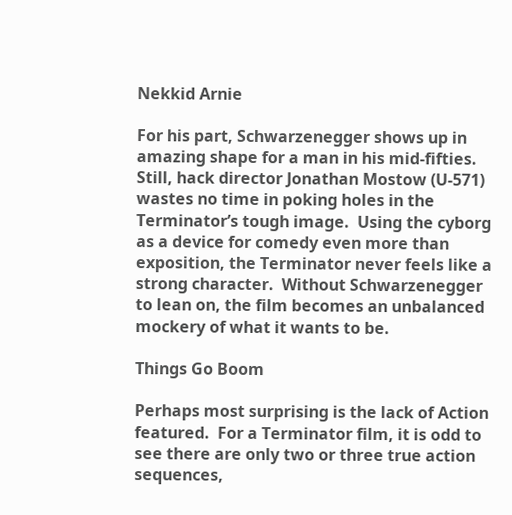Nekkid Arnie

For his part, Schwarzenegger shows up in amazing shape for a man in his mid-fifties.  Still, hack director Jonathan Mostow (U-571) wastes no time in poking holes in the Terminator’s tough image.  Using the cyborg as a device for comedy even more than exposition, the Terminator never feels like a strong character.  Without Schwarzenegger to lean on, the film becomes an unbalanced mockery of what it wants to be.

Things Go Boom

Perhaps most surprising is the lack of Action featured.  For a Terminator film, it is odd to see there are only two or three true action sequences,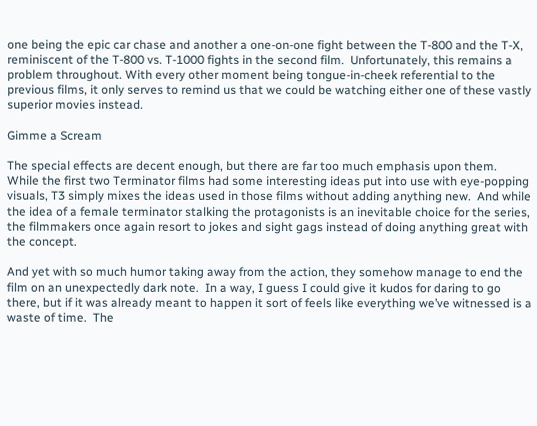one being the epic car chase and another a one-on-one fight between the T-800 and the T-X, reminiscent of the T-800 vs. T-1000 fights in the second film.  Unfortunately, this remains a problem throughout. With every other moment being tongue-in-cheek referential to the previous films, it only serves to remind us that we could be watching either one of these vastly superior movies instead.

Gimme a Scream

The special effects are decent enough, but there are far too much emphasis upon them.  While the first two Terminator films had some interesting ideas put into use with eye-popping visuals, T3 simply mixes the ideas used in those films without adding anything new.  And while the idea of a female terminator stalking the protagonists is an inevitable choice for the series, the filmmakers once again resort to jokes and sight gags instead of doing anything great with the concept.

And yet with so much humor taking away from the action, they somehow manage to end the film on an unexpectedly dark note.  In a way, I guess I could give it kudos for daring to go there, but if it was already meant to happen it sort of feels like everything we’ve witnessed is a waste of time.  The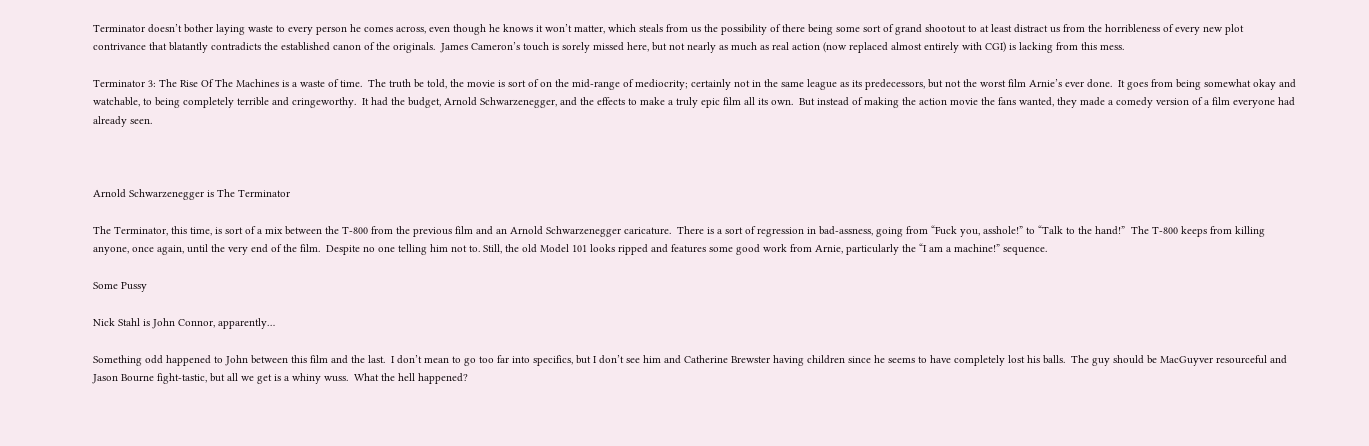Terminator doesn’t bother laying waste to every person he comes across, even though he knows it won’t matter, which steals from us the possibility of there being some sort of grand shootout to at least distract us from the horribleness of every new plot contrivance that blatantly contradicts the established canon of the originals.  James Cameron’s touch is sorely missed here, but not nearly as much as real action (now replaced almost entirely with CGI) is lacking from this mess.

Terminator 3: The Rise Of The Machines is a waste of time.  The truth be told, the movie is sort of on the mid-range of mediocrity; certainly not in the same league as its predecessors, but not the worst film Arnie’s ever done.  It goes from being somewhat okay and watchable, to being completely terrible and cringeworthy.  It had the budget, Arnold Schwarzenegger, and the effects to make a truly epic film all its own.  But instead of making the action movie the fans wanted, they made a comedy version of a film everyone had already seen.



Arnold Schwarzenegger is The Terminator

The Terminator, this time, is sort of a mix between the T-800 from the previous film and an Arnold Schwarzenegger caricature.  There is a sort of regression in bad-assness, going from “Fuck you, asshole!” to “Talk to the hand!”  The T-800 keeps from killing anyone, once again, until the very end of the film.  Despite no one telling him not to. Still, the old Model 101 looks ripped and features some good work from Arnie, particularly the “I am a machine!” sequence.

Some Pussy

Nick Stahl is John Connor, apparently…

Something odd happened to John between this film and the last.  I don’t mean to go too far into specifics, but I don’t see him and Catherine Brewster having children since he seems to have completely lost his balls.  The guy should be MacGuyver resourceful and Jason Bourne fight-tastic, but all we get is a whiny wuss.  What the hell happened?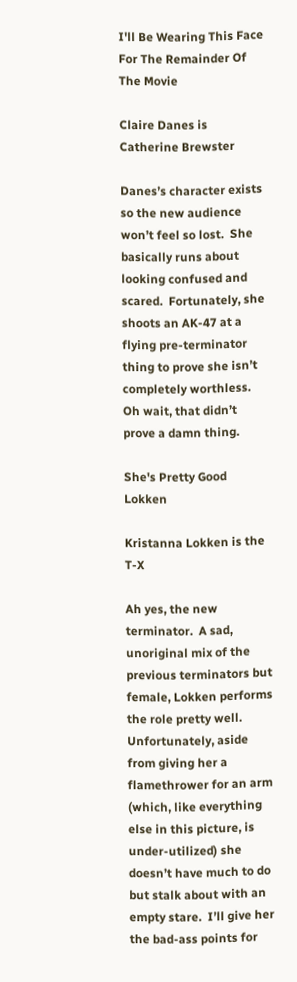I'll Be Wearing This Face For The Remainder Of The Movie

Claire Danes is Catherine Brewster

Danes’s character exists so the new audience won’t feel so lost.  She basically runs about looking confused and scared.  Fortunately, she shoots an AK-47 at a flying pre-terminator thing to prove she isn’t completely worthless.  Oh wait, that didn’t prove a damn thing.

She's Pretty Good Lokken

Kristanna Lokken is the T-X

Ah yes, the new terminator.  A sad, unoriginal mix of the previous terminators but female, Lokken performs the role pretty well.  Unfortunately, aside from giving her a flamethrower for an arm (which, like everything else in this picture, is under-utilized) she doesn’t have much to do but stalk about with an empty stare.  I’ll give her the bad-ass points for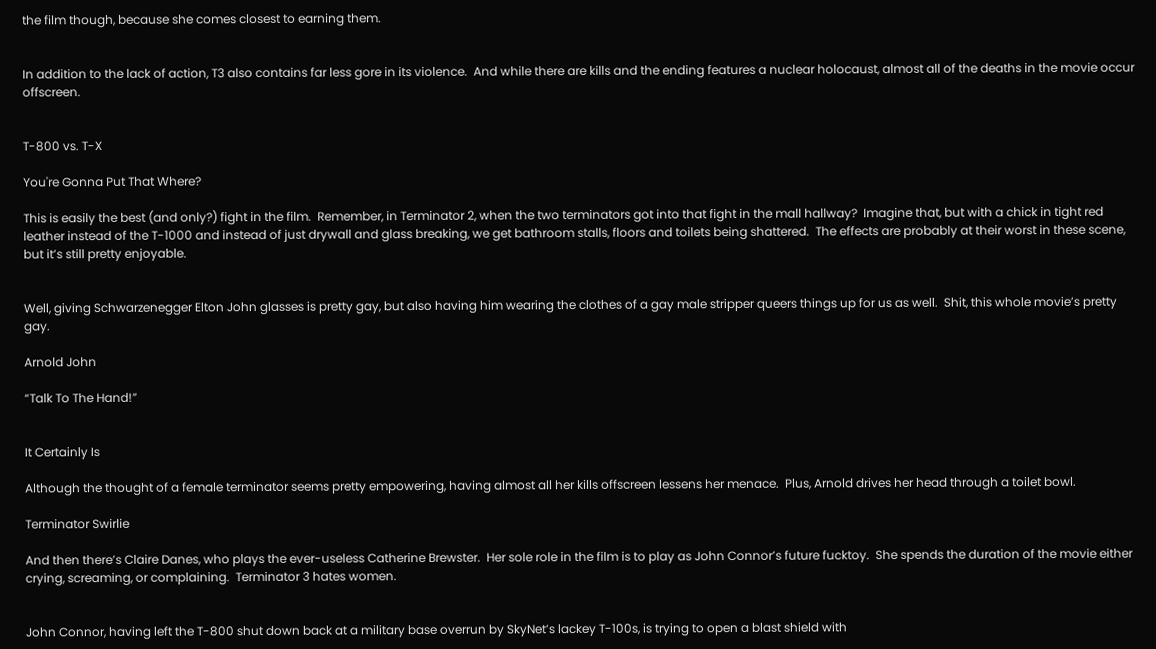the film though, because she comes closest to earning them.


In addition to the lack of action, T3 also contains far less gore in its violence.  And while there are kills and the ending features a nuclear holocaust, almost all of the deaths in the movie occur offscreen.


T-800 vs. T-X

You're Gonna Put That Where?

This is easily the best (and only?) fight in the film.  Remember, in Terminator 2, when the two terminators got into that fight in the mall hallway?  Imagine that, but with a chick in tight red leather instead of the T-1000 and instead of just drywall and glass breaking, we get bathroom stalls, floors and toilets being shattered.  The effects are probably at their worst in these scene, but it’s still pretty enjoyable.


Well, giving Schwarzenegger Elton John glasses is pretty gay, but also having him wearing the clothes of a gay male stripper queers things up for us as well.  Shit, this whole movie’s pretty gay.

Arnold John

“Talk To The Hand!”


It Certainly Is

Although the thought of a female terminator seems pretty empowering, having almost all her kills offscreen lessens her menace.  Plus, Arnold drives her head through a toilet bowl.

Terminator Swirlie

And then there’s Claire Danes, who plays the ever-useless Catherine Brewster.  Her sole role in the film is to play as John Connor’s future fucktoy.  She spends the duration of the movie either crying, screaming, or complaining.  Terminator 3 hates women.


John Connor, having left the T-800 shut down back at a military base overrun by SkyNet’s lackey T-100s, is trying to open a blast shield with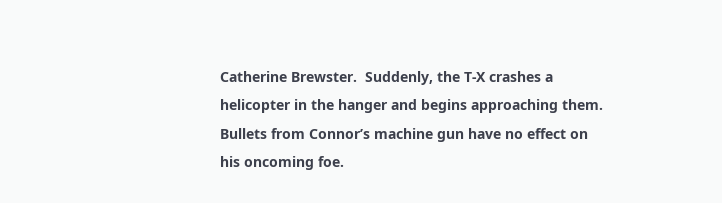Catherine Brewster.  Suddenly, the T-X crashes a helicopter in the hanger and begins approaching them.  Bullets from Connor’s machine gun have no effect on his oncoming foe.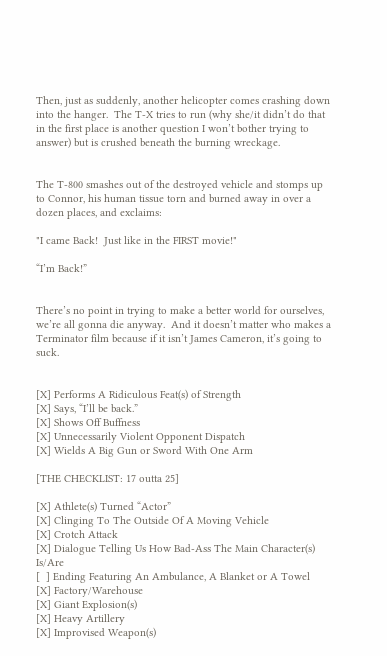Then, just as suddenly, another helicopter comes crashing down into the hanger.  The T-X tries to run (why she/it didn’t do that in the first place is another question I won’t bother trying to answer) but is crushed beneath the burning wreckage.


The T-800 smashes out of the destroyed vehicle and stomps up to Connor, his human tissue torn and burned away in over a dozen places, and exclaims:

"I came Back!  Just like in the FIRST movie!"

“I’m Back!”


There’s no point in trying to make a better world for ourselves, we’re all gonna die anyway.  And it doesn’t matter who makes a Terminator film because if it isn’t James Cameron, it’s going to suck.


[X] Performs A Ridiculous Feat(s) of Strength
[X] Says, “I’ll be back.”
[X] Shows Off Buffness
[X] Unnecessarily Violent Opponent Dispatch
[X] Wields A Big Gun or Sword With One Arm

[THE CHECKLIST: 17 outta 25]

[X] Athlete(s) Turned “Actor”
[X] Clinging To The Outside Of A Moving Vehicle
[X] Crotch Attack
[X] Dialogue Telling Us How Bad-Ass The Main Character(s) Is/Are
[  ] Ending Featuring An Ambulance, A Blanket or A Towel
[X] Factory/Warehouse
[X] Giant Explosion(s)
[X] Heavy Artillery
[X] Improvised Weapon(s)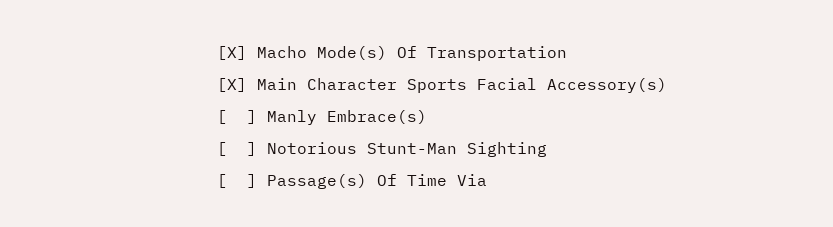[X] Macho Mode(s) Of Transportation
[X] Main Character Sports Facial Accessory(s)
[  ] Manly Embrace(s)
[  ] Notorious Stunt-Man Sighting
[  ] Passage(s) Of Time Via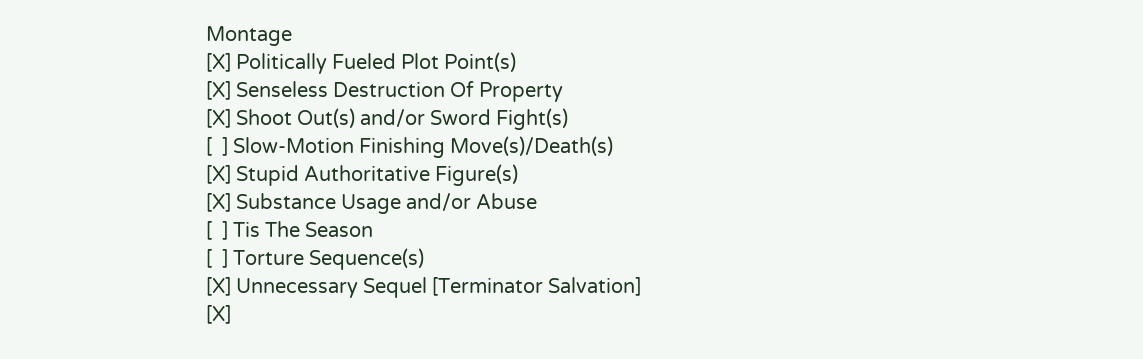Montage
[X] Politically Fueled Plot Point(s)
[X] Senseless Destruction Of Property
[X] Shoot Out(s) and/or Sword Fight(s)
[  ] Slow-Motion Finishing Move(s)/Death(s)
[X] Stupid Authoritative Figure(s)
[X] Substance Usage and/or Abuse
[  ] Tis The Season
[  ] Torture Sequence(s)
[X] Unnecessary Sequel [Terminator Salvation]
[X]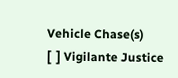Vehicle Chase(s)
[  ] Vigilante Justice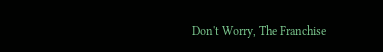Don't Worry, The Franchise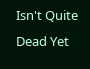Isn't Quite Dead Yet